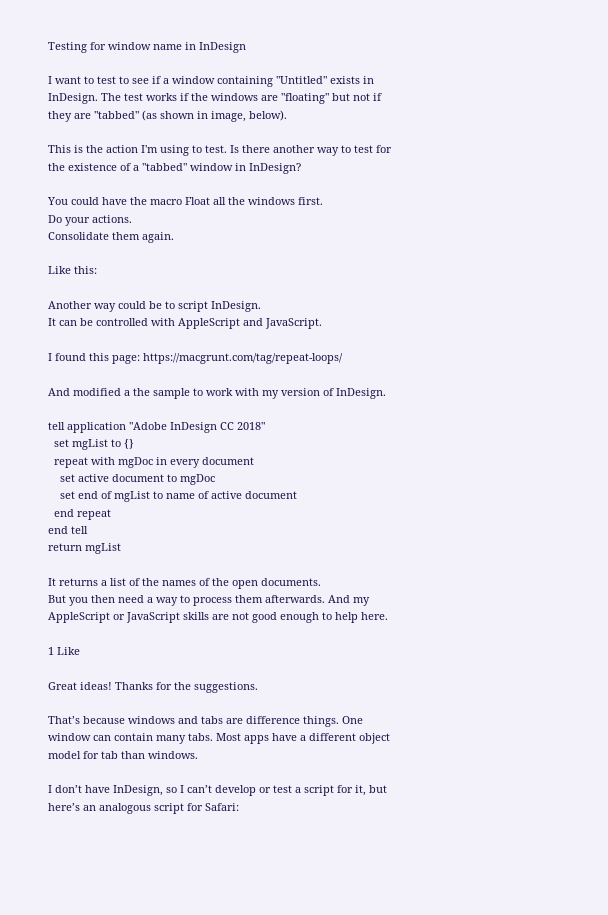Testing for window name in InDesign

I want to test to see if a window containing "Untitled" exists in InDesign. The test works if the windows are "floating" but not if they are "tabbed" (as shown in image, below).

This is the action I'm using to test. Is there another way to test for the existence of a "tabbed" window in InDesign?

You could have the macro Float all the windows first.
Do your actions.
Consolidate them again.

Like this:

Another way could be to script InDesign.
It can be controlled with AppleScript and JavaScript.

I found this page: https://macgrunt.com/tag/repeat-loops/

And modified a the sample to work with my version of InDesign.

tell application "Adobe InDesign CC 2018"
  set mgList to {}
  repeat with mgDoc in every document
    set active document to mgDoc
    set end of mgList to name of active document
  end repeat
end tell
return mgList

It returns a list of the names of the open documents.
But you then need a way to process them afterwards. And my AppleScript or JavaScript skills are not good enough to help here.

1 Like

Great ideas! Thanks for the suggestions.

That’s because windows and tabs are difference things. One window can contain many tabs. Most apps have a different object model for tab than windows.

I don’t have InDesign, so I can’t develop or test a script for it, but here’s an analogous script for Safari: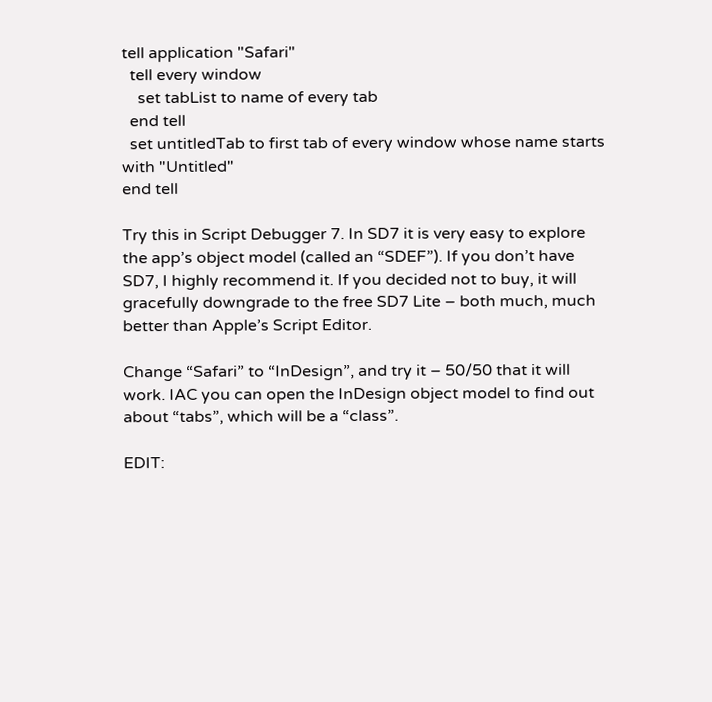tell application "Safari"
  tell every window
    set tabList to name of every tab
  end tell
  set untitledTab to first tab of every window whose name starts with "Untitled"
end tell

Try this in Script Debugger 7. In SD7 it is very easy to explore the app’s object model (called an “SDEF”). If you don’t have SD7, I highly recommend it. If you decided not to buy, it will gracefully downgrade to the free SD7 Lite – both much, much better than Apple’s Script Editor.

Change “Safari” to “InDesign”, and try it – 50/50 that it will work. IAC you can open the InDesign object model to find out about “tabs”, which will be a “class”.

EDIT: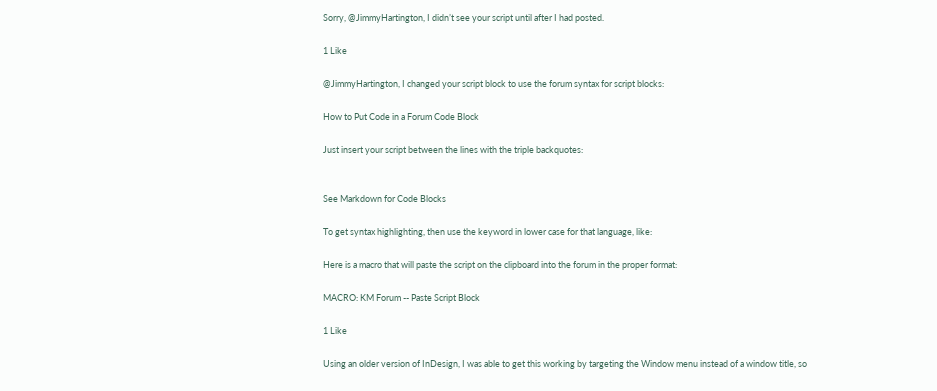Sorry, @JimmyHartington, I didn’t see your script until after I had posted.

1 Like

@JimmyHartington, I changed your script block to use the forum syntax for script blocks:

How to Put Code in a Forum Code Block

Just insert your script between the lines with the triple backquotes:


See Markdown for Code Blocks

To get syntax highlighting, then use the keyword in lower case for that language, like:

Here is a macro that will paste the script on the clipboard into the forum in the proper format:

MACRO: KM Forum -- Paste Script Block

1 Like

Using an older version of InDesign, I was able to get this working by targeting the Window menu instead of a window title, so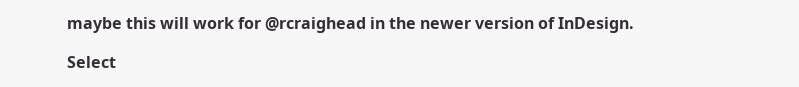maybe this will work for @rcraighead in the newer version of InDesign.

Select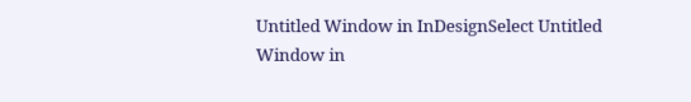Untitled Window in InDesignSelect Untitled Window in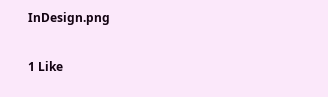InDesign.png

1 Like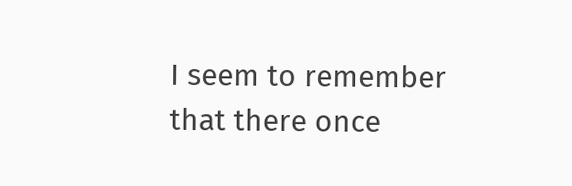I seem to remember that there once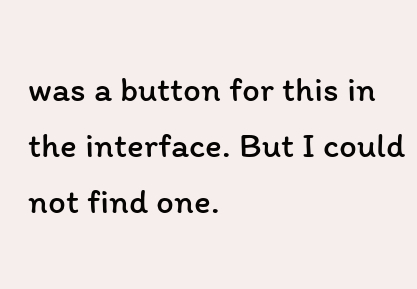was a button for this in the interface. But I could not find one.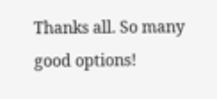Thanks all. So many good options!